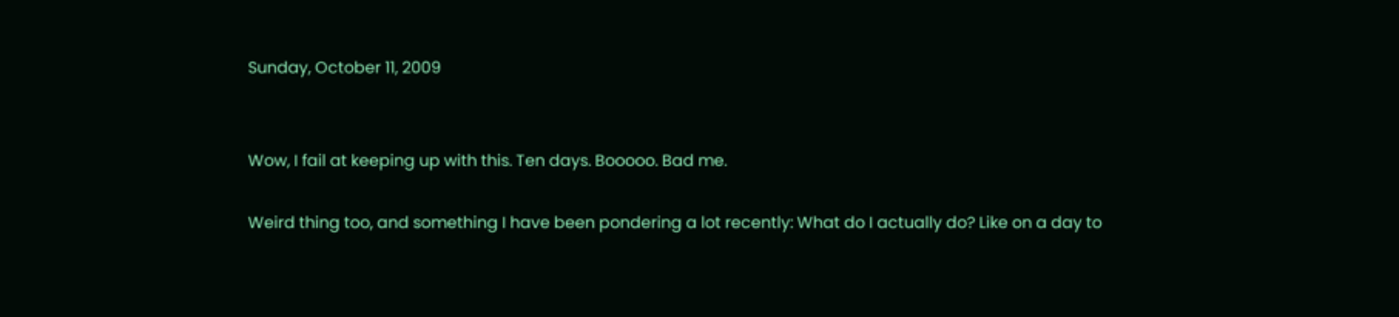Sunday, October 11, 2009


Wow, I fail at keeping up with this. Ten days. Booooo. Bad me.

Weird thing too, and something I have been pondering a lot recently: What do I actually do? Like on a day to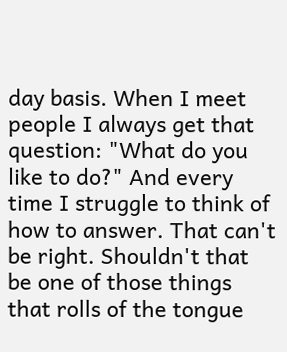day basis. When I meet people I always get that question: "What do you like to do?" And every time I struggle to think of how to answer. That can't be right. Shouldn't that be one of those things that rolls of the tongue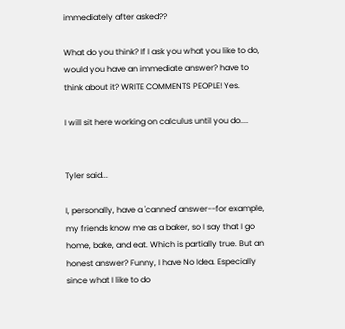immediately after asked??

What do you think? If I ask you what you like to do, would you have an immediate answer? have to think about it? WRITE COMMENTS PEOPLE! Yes.

I will sit here working on calculus until you do....


Tyler said...

I, personally, have a 'canned' answer--for example, my friends know me as a baker, so I say that I go home, bake, and eat. Which is partially true. But an honest answer? Funny, I have No Idea. Especially since what I like to do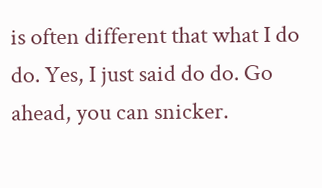is often different that what I do do. Yes, I just said do do. Go ahead, you can snicker.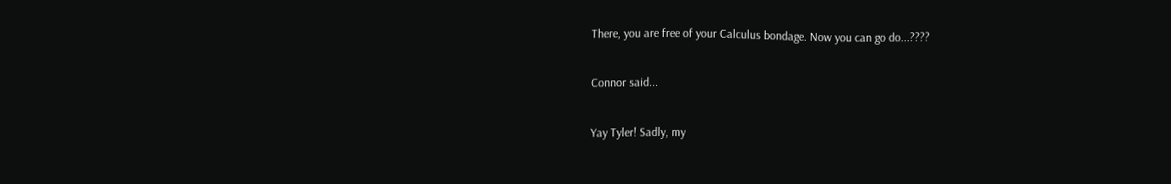There, you are free of your Calculus bondage. Now you can go do...????

Connor said...

Yay Tyler! Sadly, my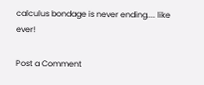calculus bondage is never ending.... like ever!

Post a Comment